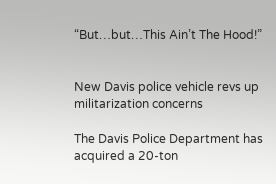“But…but…This Ain’t The Hood!”


New Davis police vehicle revs up militarization concerns

The Davis Police Department has acquired a 20-ton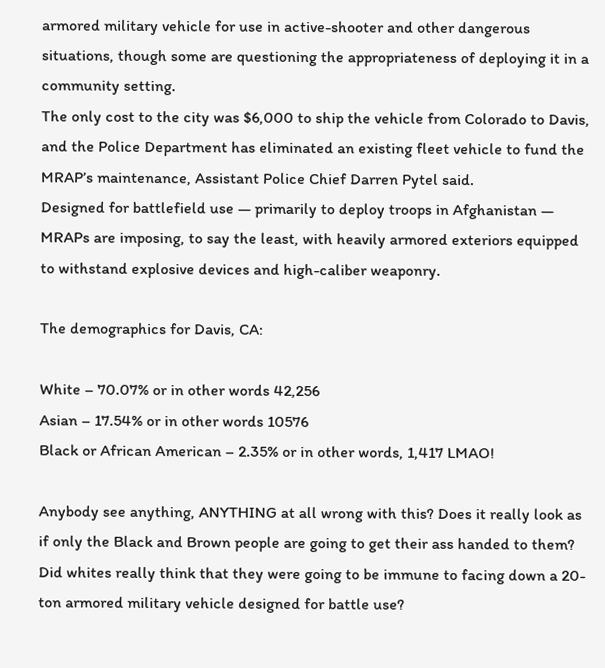armored military vehicle for use in active-shooter and other dangerous situations, though some are questioning the appropriateness of deploying it in a community setting.
The only cost to the city was $6,000 to ship the vehicle from Colorado to Davis, and the Police Department has eliminated an existing fleet vehicle to fund the MRAP’s maintenance, Assistant Police Chief Darren Pytel said.
Designed for battlefield use — primarily to deploy troops in Afghanistan — MRAPs are imposing, to say the least, with heavily armored exteriors equipped to withstand explosive devices and high-caliber weaponry.

The demographics for Davis, CA:

White – 70.07% or in other words 42,256
Asian – 17.54% or in other words 10576
Black or African American – 2.35% or in other words, 1,417 LMAO!

Anybody see anything, ANYTHING at all wrong with this? Does it really look as if only the Black and Brown people are going to get their ass handed to them? Did whites really think that they were going to be immune to facing down a 20-ton armored military vehicle designed for battle use?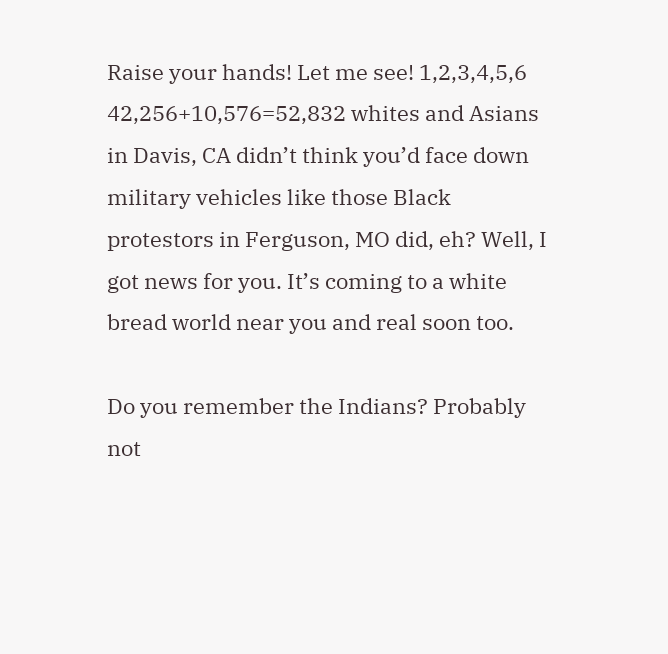Raise your hands! Let me see! 1,2,3,4,5,6 42,256+10,576=52,832 whites and Asians in Davis, CA didn’t think you’d face down military vehicles like those Black protestors in Ferguson, MO did, eh? Well, I got news for you. It’s coming to a white bread world near you and real soon too.

Do you remember the Indians? Probably not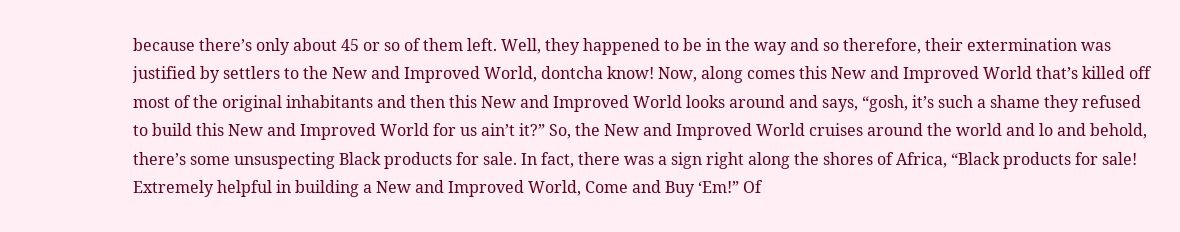because there’s only about 45 or so of them left. Well, they happened to be in the way and so therefore, their extermination was justified by settlers to the New and Improved World, dontcha know! Now, along comes this New and Improved World that’s killed off most of the original inhabitants and then this New and Improved World looks around and says, “gosh, it’s such a shame they refused to build this New and Improved World for us ain’t it?” So, the New and Improved World cruises around the world and lo and behold, there’s some unsuspecting Black products for sale. In fact, there was a sign right along the shores of Africa, “Black products for sale! Extremely helpful in building a New and Improved World, Come and Buy ‘Em!” Of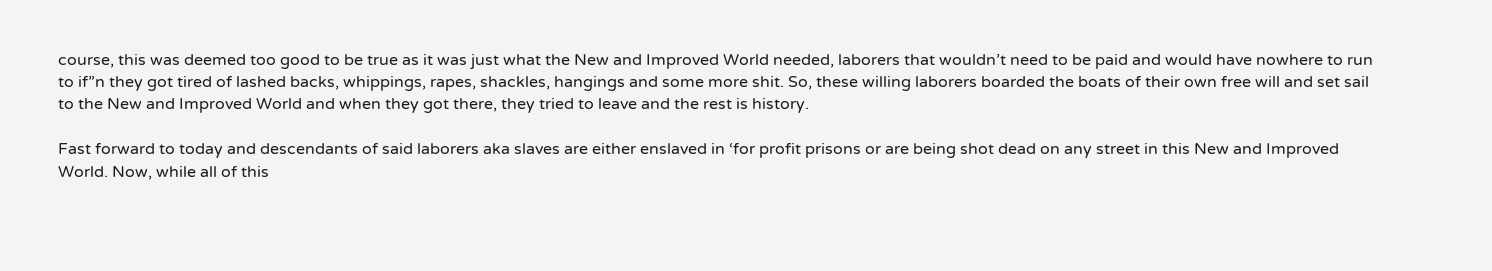course, this was deemed too good to be true as it was just what the New and Improved World needed, laborers that wouldn’t need to be paid and would have nowhere to run to if”n they got tired of lashed backs, whippings, rapes, shackles, hangings and some more shit. So, these willing laborers boarded the boats of their own free will and set sail to the New and Improved World and when they got there, they tried to leave and the rest is history.

Fast forward to today and descendants of said laborers aka slaves are either enslaved in ‘for profit prisons or are being shot dead on any street in this New and Improved World. Now, while all of this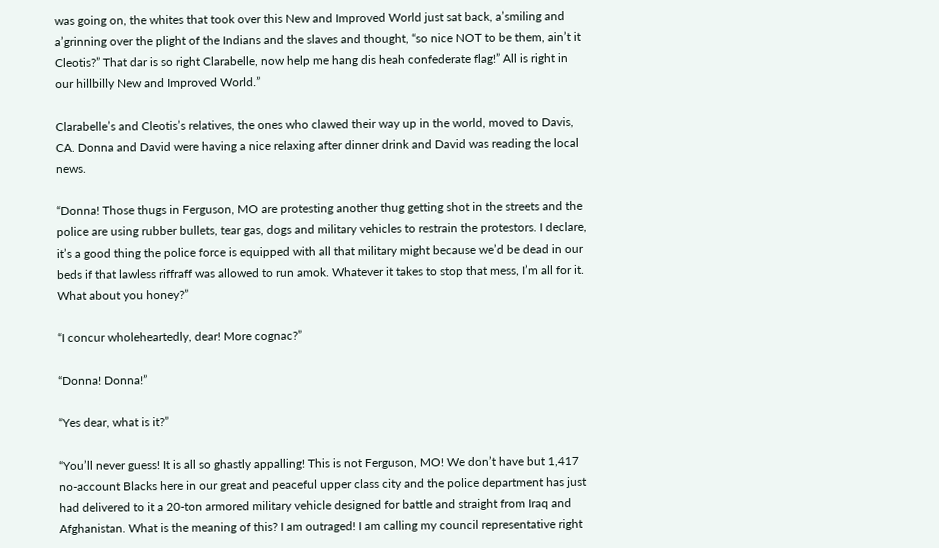was going on, the whites that took over this New and Improved World just sat back, a’smiling and a’grinning over the plight of the Indians and the slaves and thought, “so nice NOT to be them, ain’t it Cleotis?” That dar is so right Clarabelle, now help me hang dis heah confederate flag!” All is right in our hillbilly New and Improved World.”

Clarabelle’s and Cleotis’s relatives, the ones who clawed their way up in the world, moved to Davis, CA. Donna and David were having a nice relaxing after dinner drink and David was reading the local news.

“Donna! Those thugs in Ferguson, MO are protesting another thug getting shot in the streets and the police are using rubber bullets, tear gas, dogs and military vehicles to restrain the protestors. I declare, it’s a good thing the police force is equipped with all that military might because we’d be dead in our beds if that lawless riffraff was allowed to run amok. Whatever it takes to stop that mess, I’m all for it. What about you honey?”

“I concur wholeheartedly, dear! More cognac?”

“Donna! Donna!”

“Yes dear, what is it?”

“You’ll never guess! It is all so ghastly appalling! This is not Ferguson, MO! We don’t have but 1,417 no-account Blacks here in our great and peaceful upper class city and the police department has just had delivered to it a 20-ton armored military vehicle designed for battle and straight from Iraq and Afghanistan. What is the meaning of this? I am outraged! I am calling my council representative right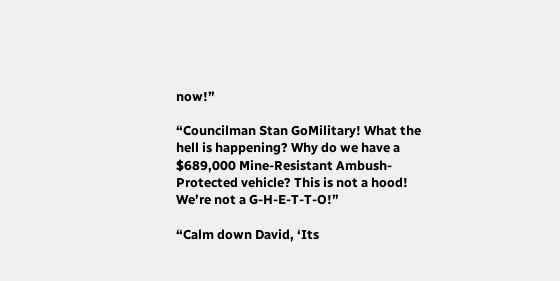now!”

“Councilman Stan GoMilitary! What the hell is happening? Why do we have a $689,000 Mine-Resistant Ambush-Protected vehicle? This is not a hood! We’re not a G-H-E-T-T-O!”

“Calm down David, ‘Its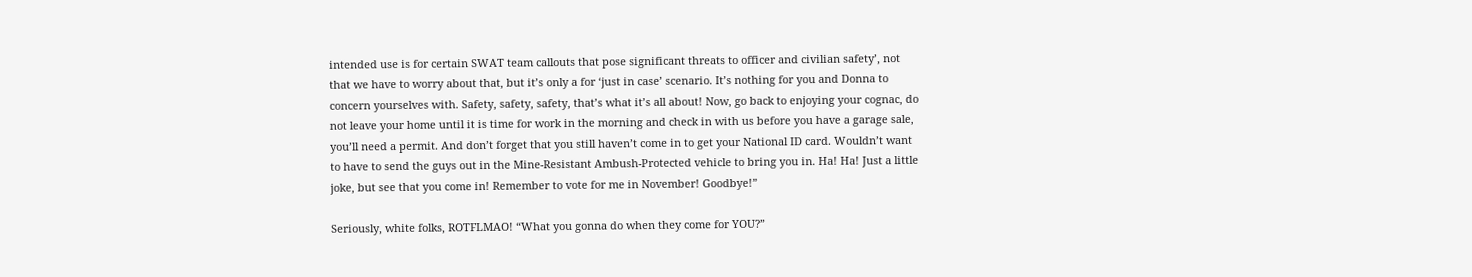intended use is for certain SWAT team callouts that pose significant threats to officer and civilian safety’, not that we have to worry about that, but it’s only a for ‘just in case’ scenario. It’s nothing for you and Donna to concern yourselves with. Safety, safety, safety, that’s what it’s all about! Now, go back to enjoying your cognac, do not leave your home until it is time for work in the morning and check in with us before you have a garage sale, you’ll need a permit. And don’t forget that you still haven’t come in to get your National ID card. Wouldn’t want to have to send the guys out in the Mine-Resistant Ambush-Protected vehicle to bring you in. Ha! Ha! Just a little joke, but see that you come in! Remember to vote for me in November! Goodbye!”

Seriously, white folks, ROTFLMAO! “What you gonna do when they come for YOU?”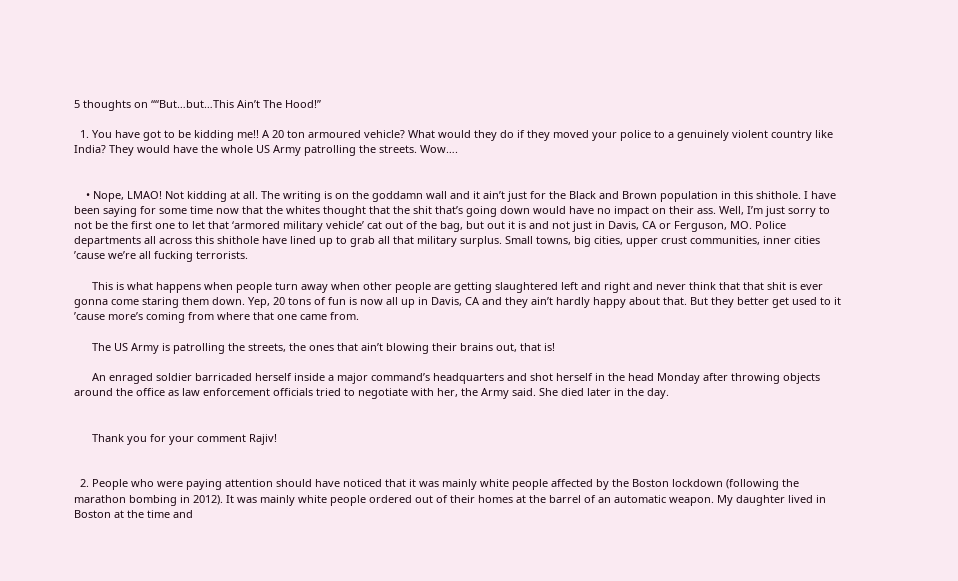5 thoughts on ““But…but…This Ain’t The Hood!”

  1. You have got to be kidding me!! A 20 ton armoured vehicle? What would they do if they moved your police to a genuinely violent country like India? They would have the whole US Army patrolling the streets. Wow….


    • Nope, LMAO! Not kidding at all. The writing is on the goddamn wall and it ain’t just for the Black and Brown population in this shithole. I have been saying for some time now that the whites thought that the shit that’s going down would have no impact on their ass. Well, I’m just sorry to not be the first one to let that ‘armored military vehicle’ cat out of the bag, but out it is and not just in Davis, CA or Ferguson, MO. Police departments all across this shithole have lined up to grab all that military surplus. Small towns, big cities, upper crust communities, inner cities ’cause we’re all fucking terrorists.

      This is what happens when people turn away when other people are getting slaughtered left and right and never think that that shit is ever gonna come staring them down. Yep, 20 tons of fun is now all up in Davis, CA and they ain’t hardly happy about that. But they better get used to it ’cause more’s coming from where that one came from.

      The US Army is patrolling the streets, the ones that ain’t blowing their brains out, that is!

      An enraged soldier barricaded herself inside a major command’s headquarters and shot herself in the head Monday after throwing objects around the office as law enforcement officials tried to negotiate with her, the Army said. She died later in the day.


      Thank you for your comment Rajiv!


  2. People who were paying attention should have noticed that it was mainly white people affected by the Boston lockdown (following the marathon bombing in 2012). It was mainly white people ordered out of their homes at the barrel of an automatic weapon. My daughter lived in Boston at the time and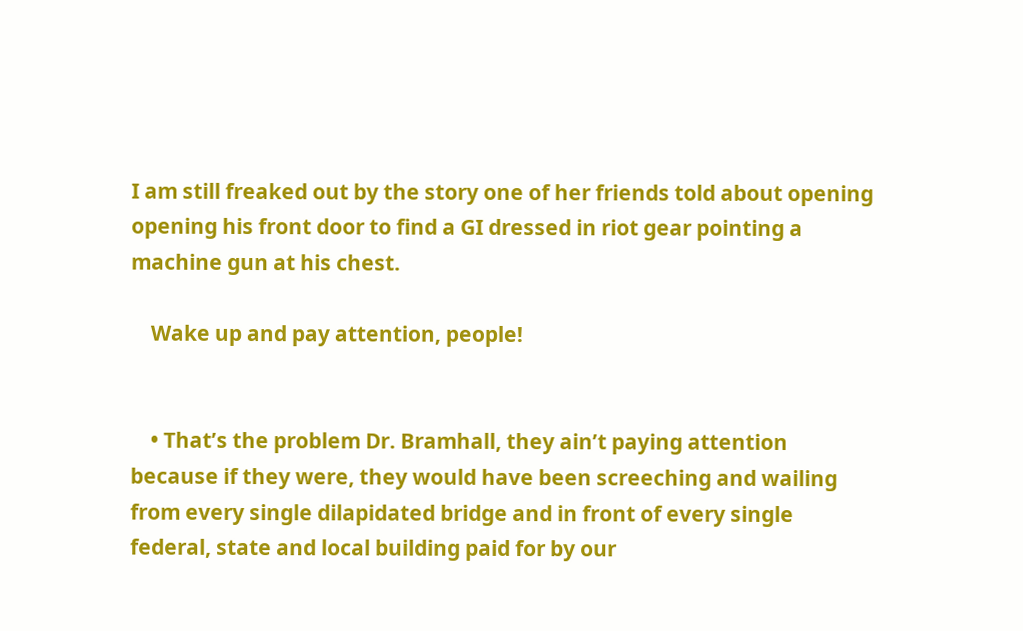I am still freaked out by the story one of her friends told about opening opening his front door to find a GI dressed in riot gear pointing a machine gun at his chest.

    Wake up and pay attention, people!


    • That’s the problem Dr. Bramhall, they ain’t paying attention because if they were, they would have been screeching and wailing from every single dilapidated bridge and in front of every single federal, state and local building paid for by our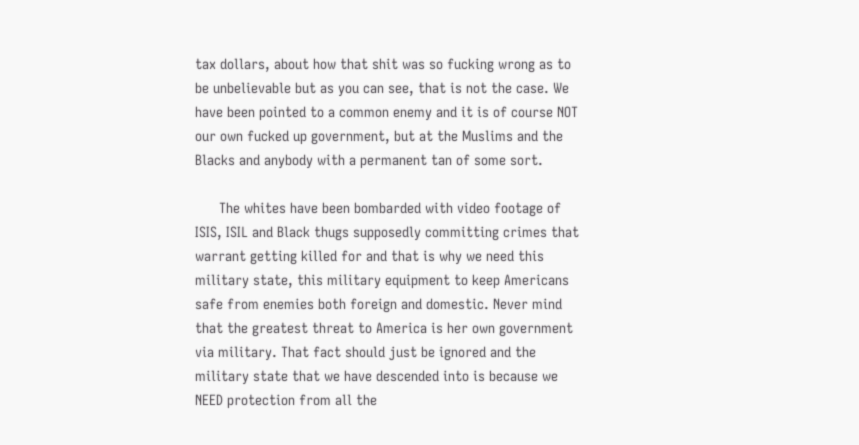tax dollars, about how that shit was so fucking wrong as to be unbelievable but as you can see, that is not the case. We have been pointed to a common enemy and it is of course NOT our own fucked up government, but at the Muslims and the Blacks and anybody with a permanent tan of some sort.

      The whites have been bombarded with video footage of ISIS, ISIL and Black thugs supposedly committing crimes that warrant getting killed for and that is why we need this military state, this military equipment to keep Americans safe from enemies both foreign and domestic. Never mind that the greatest threat to America is her own government via military. That fact should just be ignored and the military state that we have descended into is because we NEED protection from all the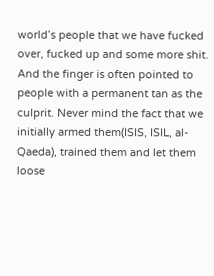world’s people that we have fucked over, fucked up and some more shit. And the finger is often pointed to people with a permanent tan as the culprit. Never mind the fact that we initially armed them(ISIS, ISIL, al-Qaeda), trained them and let them loose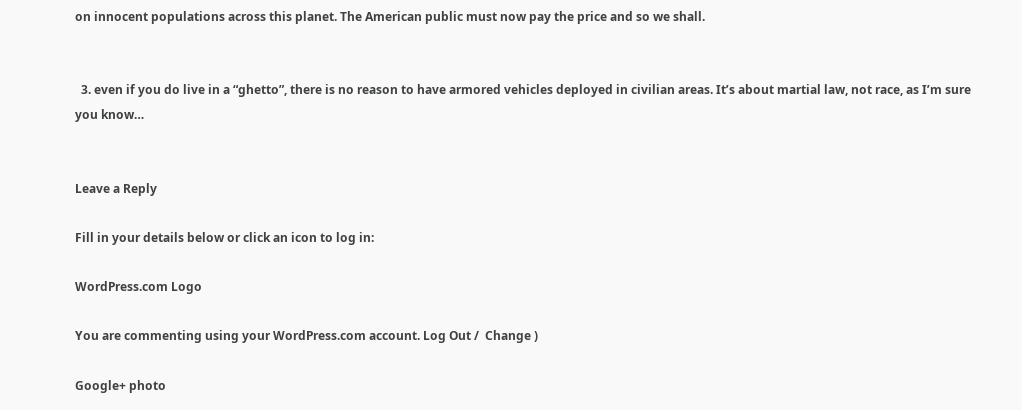on innocent populations across this planet. The American public must now pay the price and so we shall.


  3. even if you do live in a “ghetto”, there is no reason to have armored vehicles deployed in civilian areas. It’s about martial law, not race, as I’m sure you know…


Leave a Reply

Fill in your details below or click an icon to log in:

WordPress.com Logo

You are commenting using your WordPress.com account. Log Out /  Change )

Google+ photo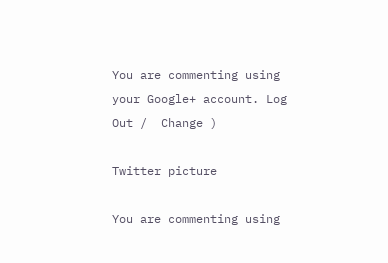You are commenting using your Google+ account. Log Out /  Change )

Twitter picture

You are commenting using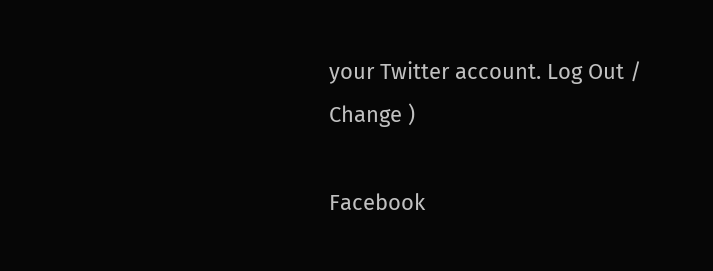your Twitter account. Log Out /  Change )

Facebook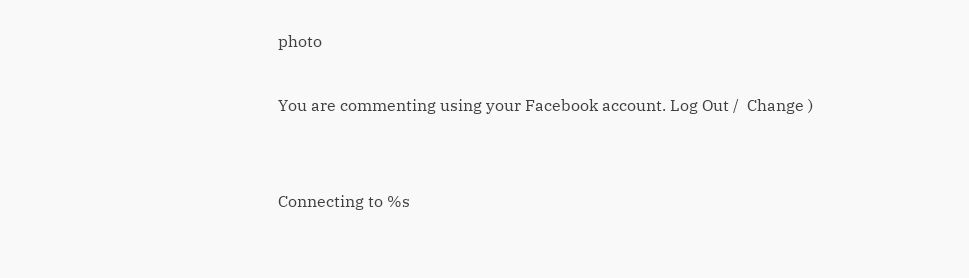photo

You are commenting using your Facebook account. Log Out /  Change )


Connecting to %s